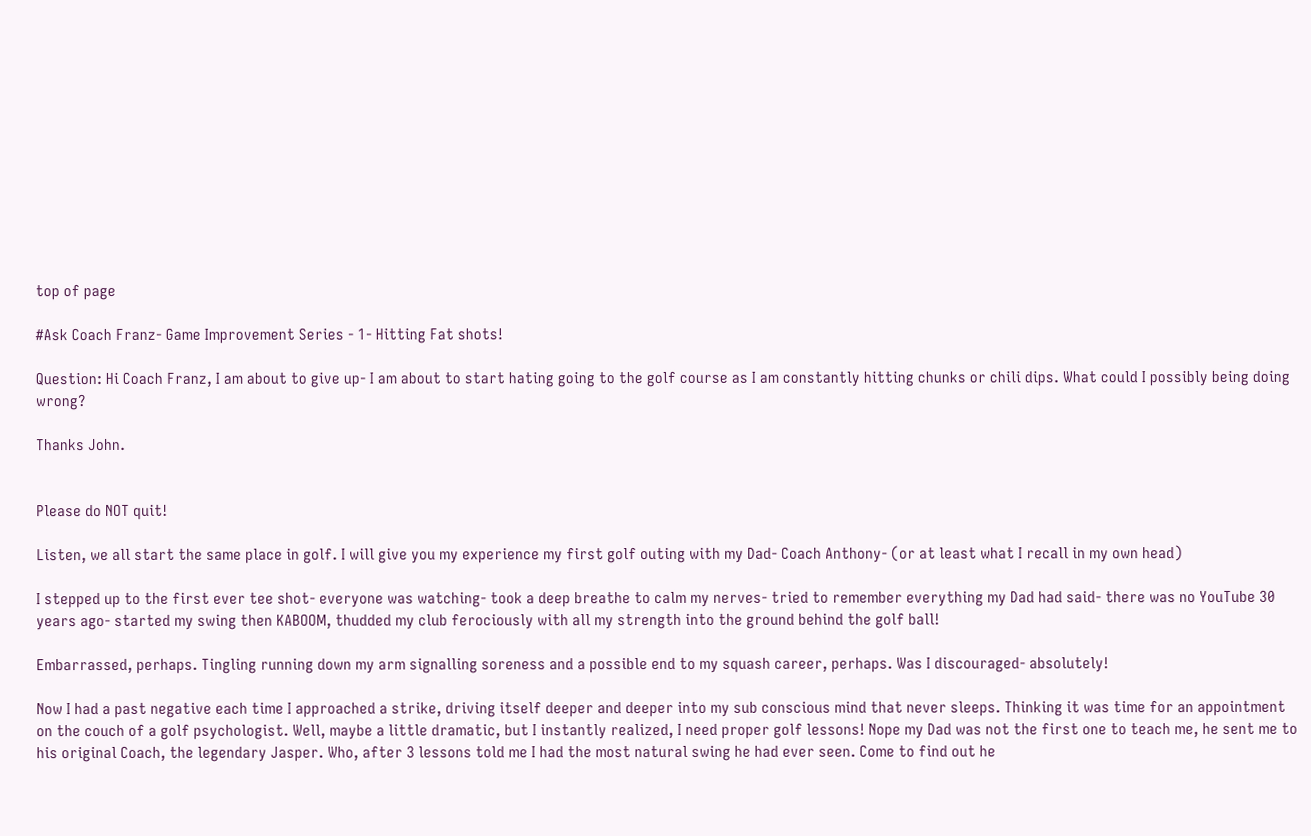top of page

#Ask Coach Franz- Game Improvement Series - 1- Hitting Fat shots!

Question: Hi Coach Franz, I am about to give up- I am about to start hating going to the golf course as I am constantly hitting chunks or chili dips. What could I possibly being doing wrong?

Thanks John.


Please do NOT quit!

Listen, we all start the same place in golf. I will give you my experience my first golf outing with my Dad- Coach Anthony- (or at least what I recall in my own head)

I stepped up to the first ever tee shot- everyone was watching- took a deep breathe to calm my nerves- tried to remember everything my Dad had said- there was no YouTube 30 years ago- started my swing then KABOOM, thudded my club ferociously with all my strength into the ground behind the golf ball!

Embarrassed, perhaps. Tingling running down my arm signalling soreness and a possible end to my squash career, perhaps. Was I discouraged- absolutely!

Now I had a past negative each time I approached a strike, driving itself deeper and deeper into my sub conscious mind that never sleeps. Thinking it was time for an appointment on the couch of a golf psychologist. Well, maybe a little dramatic, but I instantly realized, I need proper golf lessons! Nope my Dad was not the first one to teach me, he sent me to his original Coach, the legendary Jasper. Who, after 3 lessons told me I had the most natural swing he had ever seen. Come to find out he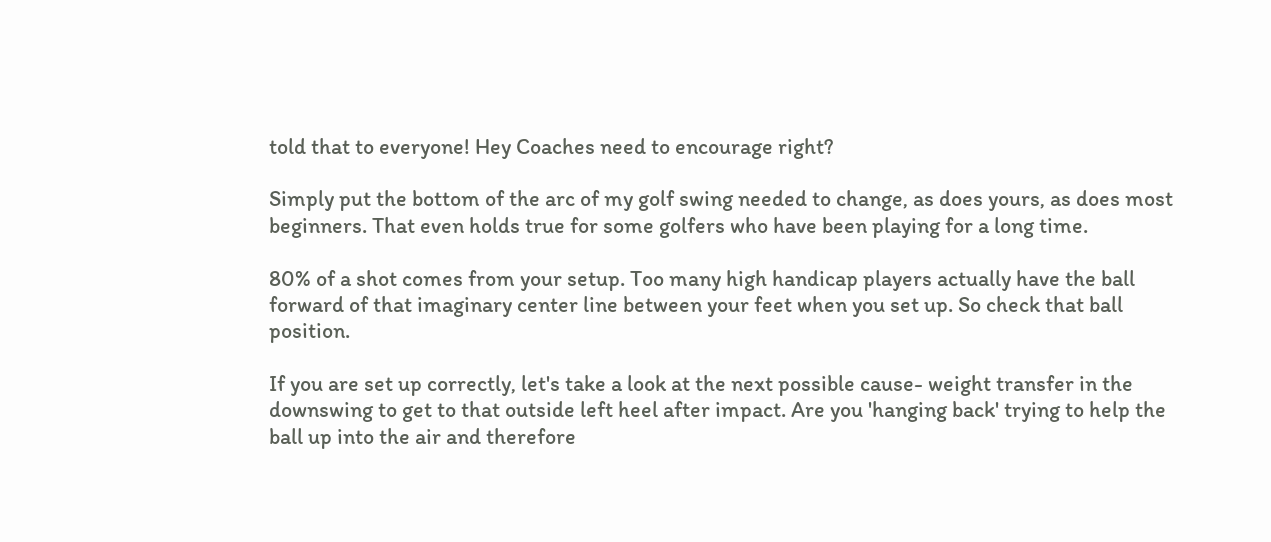told that to everyone! Hey Coaches need to encourage right?

Simply put the bottom of the arc of my golf swing needed to change, as does yours, as does most beginners. That even holds true for some golfers who have been playing for a long time.

80% of a shot comes from your setup. Too many high handicap players actually have the ball forward of that imaginary center line between your feet when you set up. So check that ball position.

If you are set up correctly, let's take a look at the next possible cause- weight transfer in the downswing to get to that outside left heel after impact. Are you 'hanging back' trying to help the ball up into the air and therefore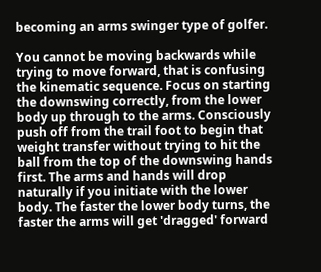becoming an arms swinger type of golfer.

You cannot be moving backwards while trying to move forward, that is confusing the kinematic sequence. Focus on starting the downswing correctly, from the lower body up through to the arms. Consciously push off from the trail foot to begin that weight transfer without trying to hit the ball from the top of the downswing hands first. The arms and hands will drop naturally if you initiate with the lower body. The faster the lower body turns, the faster the arms will get 'dragged' forward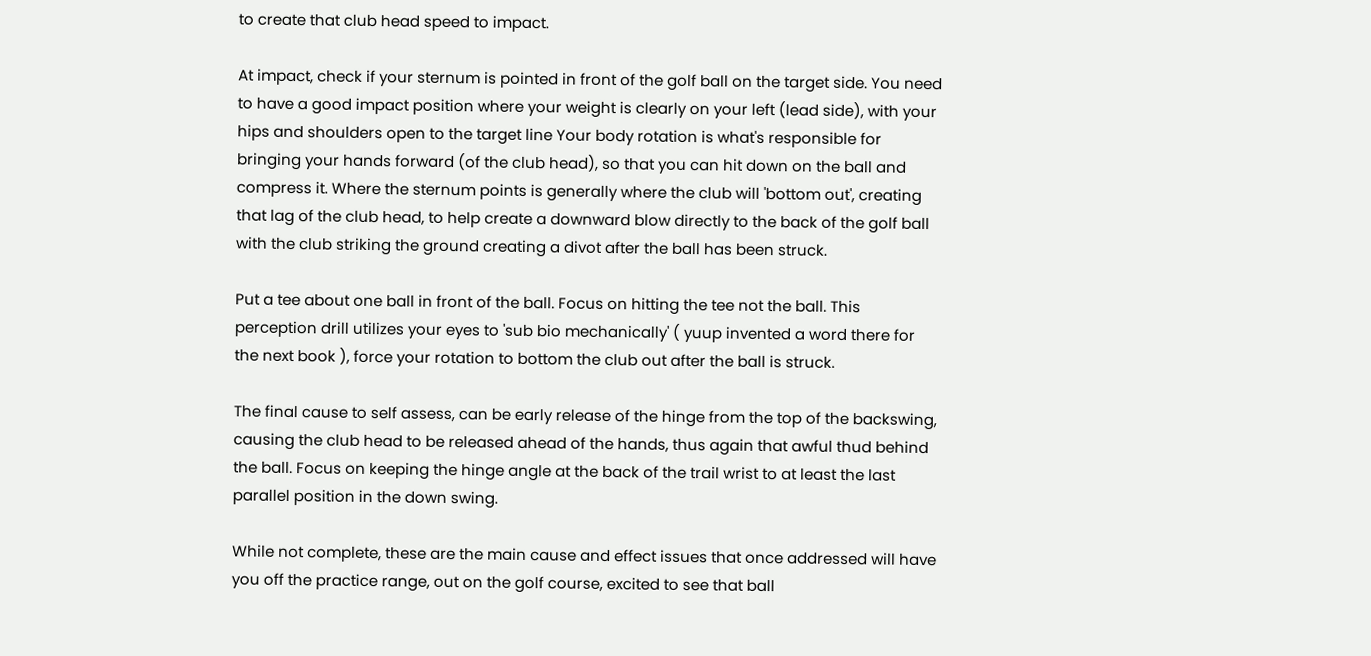to create that club head speed to impact.

At impact, check if your sternum is pointed in front of the golf ball on the target side. You need to have a good impact position where your weight is clearly on your left (lead side), with your hips and shoulders open to the target line Your body rotation is what's responsible for bringing your hands forward (of the club head), so that you can hit down on the ball and compress it. Where the sternum points is generally where the club will 'bottom out', creating that lag of the club head, to help create a downward blow directly to the back of the golf ball with the club striking the ground creating a divot after the ball has been struck.

Put a tee about one ball in front of the ball. Focus on hitting the tee not the ball. This perception drill utilizes your eyes to 'sub bio mechanically' ( yuup invented a word there for the next book ), force your rotation to bottom the club out after the ball is struck.

The final cause to self assess, can be early release of the hinge from the top of the backswing, causing the club head to be released ahead of the hands, thus again that awful thud behind the ball. Focus on keeping the hinge angle at the back of the trail wrist to at least the last parallel position in the down swing.

While not complete, these are the main cause and effect issues that once addressed will have you off the practice range, out on the golf course, excited to see that ball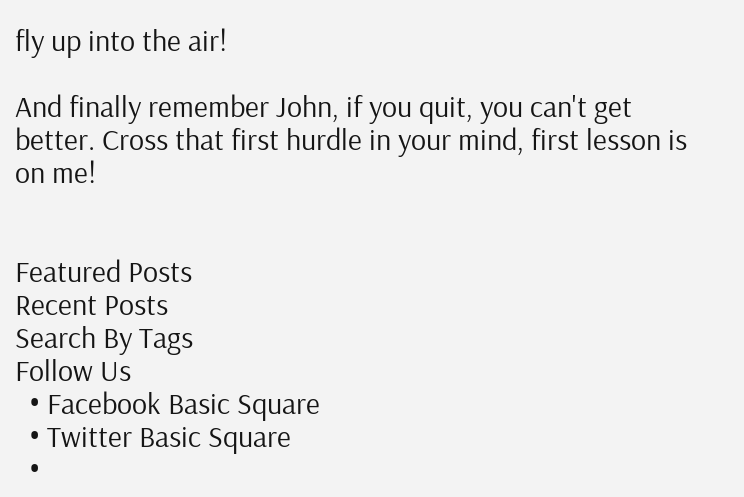fly up into the air!

And finally remember John, if you quit, you can't get better. Cross that first hurdle in your mind, first lesson is on me!


Featured Posts
Recent Posts
Search By Tags
Follow Us
  • Facebook Basic Square
  • Twitter Basic Square
  •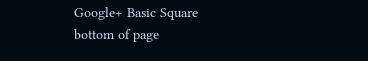Google+ Basic Square
bottom of page